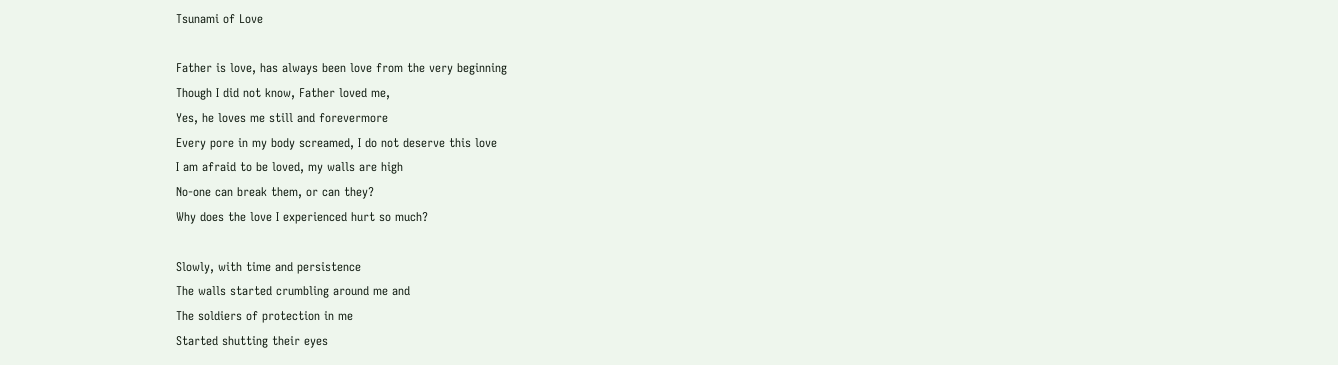Tsunami of Love

Father is love, has always been love from the very beginning
Though I did not know, Father loved me,
Yes, he loves me still and forevermore
Every pore in my body screamed, I do not deserve this love
I am afraid to be loved, my walls are high
No-one can break them, or can they?
Why does the love I experienced hurt so much?

Slowly, with time and persistence
The walls started crumbling around me and
The soldiers of protection in me
Started shutting their eyes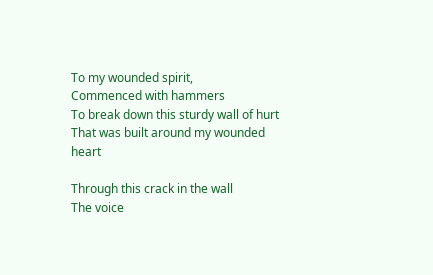To my wounded spirit,
Commenced with hammers
To break down this sturdy wall of hurt
That was built around my wounded heart

Through this crack in the wall
The voice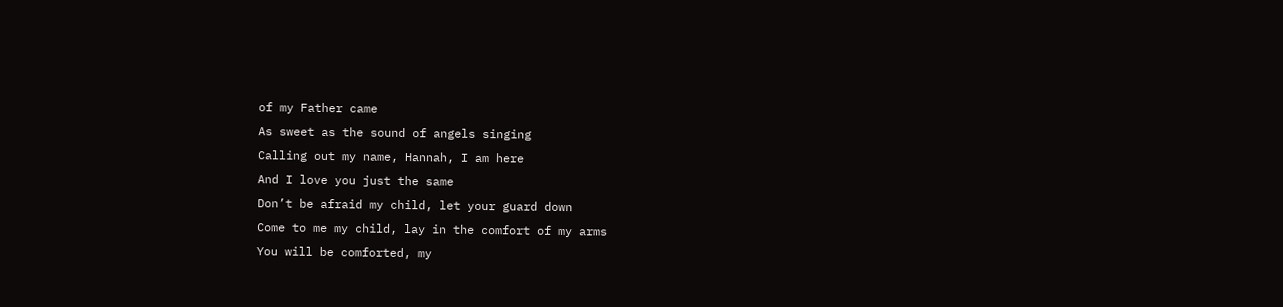of my Father came
As sweet as the sound of angels singing
Calling out my name, Hannah, I am here
And I love you just the same
Don’t be afraid my child, let your guard down
Come to me my child, lay in the comfort of my arms
You will be comforted, my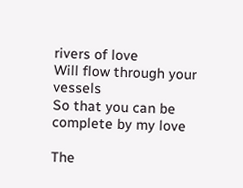rivers of love
Will flow through your vessels
So that you can be complete by my love

The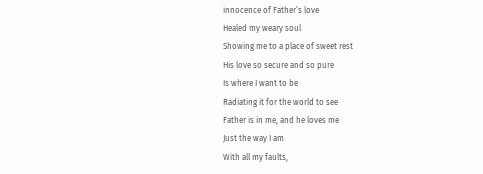innocence of Father’s love
Healed my weary soul
Showing me to a place of sweet rest
His love so secure and so pure
Is where I want to be
Radiating it for the world to see
Father is in me, and he loves me
Just the way I am
With all my faults,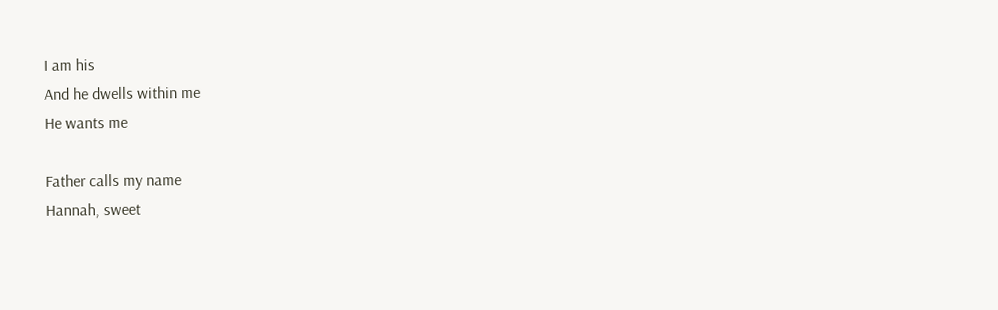I am his
And he dwells within me
He wants me

Father calls my name
Hannah, sweet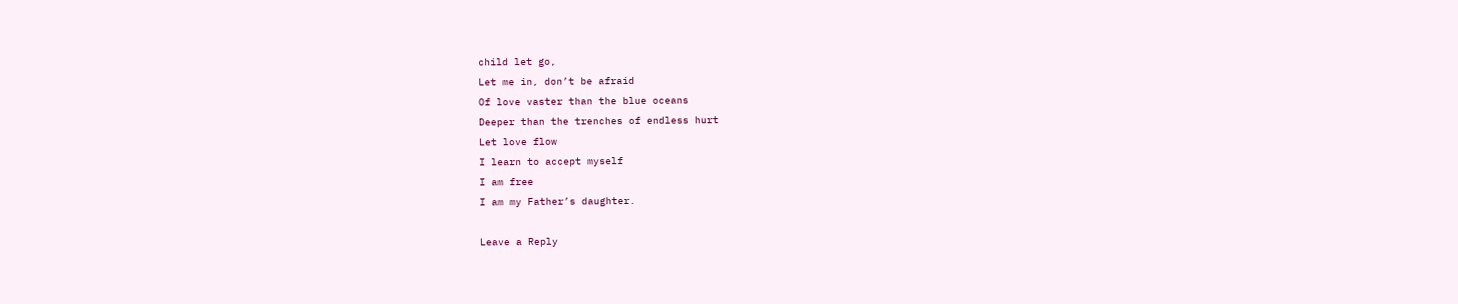child let go,
Let me in, don’t be afraid
Of love vaster than the blue oceans
Deeper than the trenches of endless hurt
Let love flow
I learn to accept myself
I am free
I am my Father’s daughter.

Leave a Reply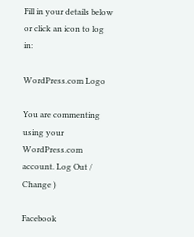Fill in your details below or click an icon to log in:

WordPress.com Logo

You are commenting using your WordPress.com account. Log Out /  Change )

Facebook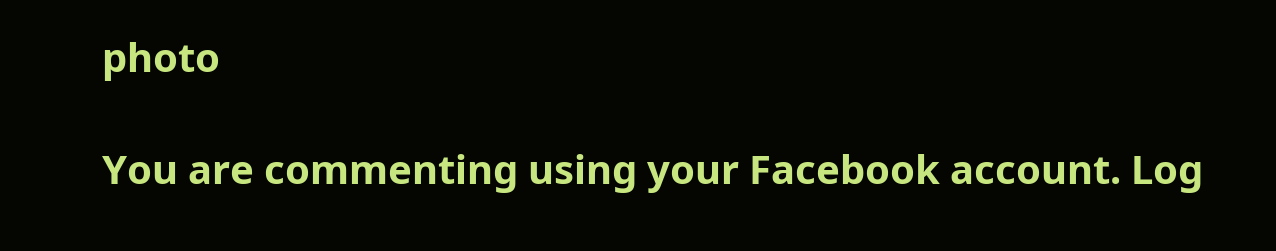photo

You are commenting using your Facebook account. Log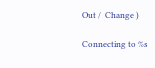Out /  Change )

Connecting to %s